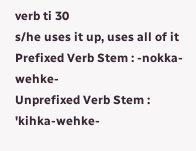verb ti 30
s/he uses it up, uses all of it
Prefixed Verb Stem : -nokka-wehke-
Unprefixed Verb Stem : 'kihka-wehke-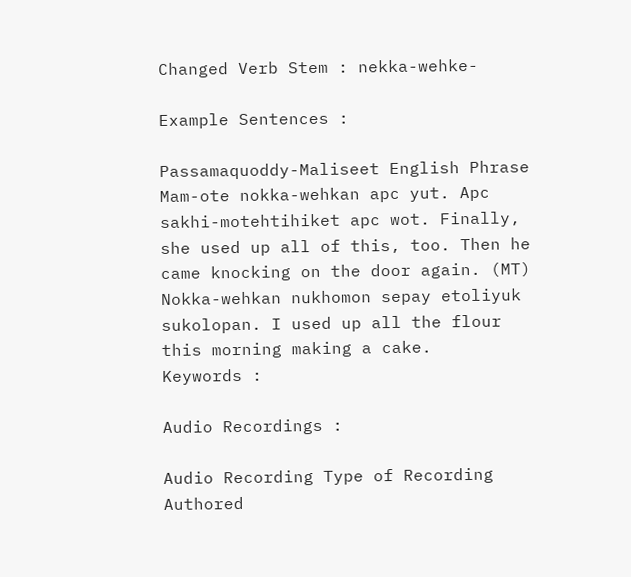Changed Verb Stem : nekka-wehke-

Example Sentences :

Passamaquoddy-Maliseet English Phrase
Mam-ote nokka-wehkan apc yut. Apc sakhi-motehtihiket apc wot. Finally, she used up all of this, too. Then he came knocking on the door again. (MT)
Nokka-wehkan nukhomon sepay etoliyuk sukolopan. I used up all the flour this morning making a cake.
Keywords :

Audio Recordings :

Audio Recording Type of Recording Authored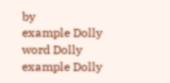by
example Dolly
word Dolly
example Dolly